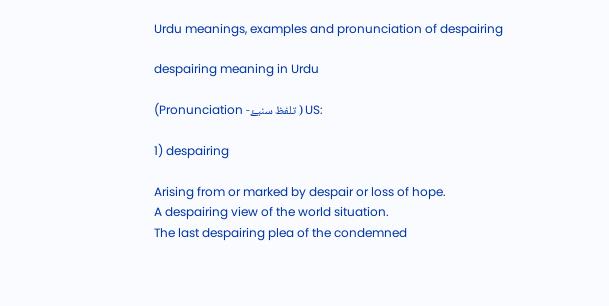Urdu meanings, examples and pronunciation of despairing

despairing meaning in Urdu

(Pronunciation -تلفظ سنیۓ ) US:

1) despairing

Arising from or marked by despair or loss of hope.
A despairing view of the world situation.
The last despairing plea of the condemned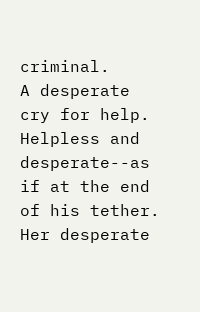criminal.
A desperate cry for help.
Helpless and desperate--as if at the end of his tether.
Her desperate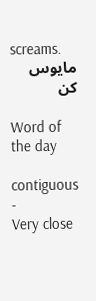screams.
مایوس کن

Word of the day

contiguous -
Very close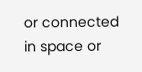or connected in space or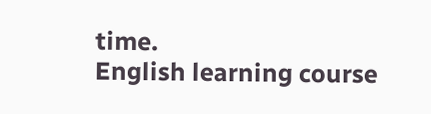time.
English learning course